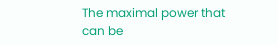The maximal power that can be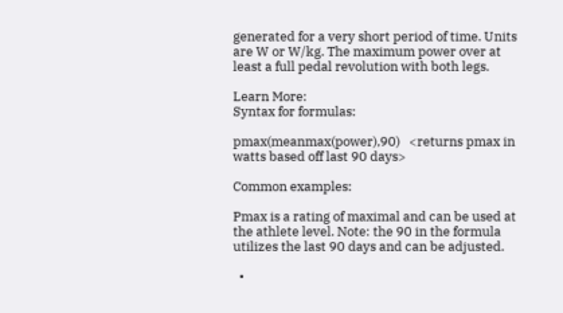generated for a very short period of time. Units are W or W/kg. The maximum power over at least a full pedal revolution with both legs.

Learn More:
Syntax for formulas:

pmax(meanmax(power),90)   <returns pmax in watts based off last 90 days>

Common examples:

Pmax is a rating of maximal and can be used at the athlete level. Note: the 90 in the formula utilizes the last 90 days and can be adjusted.

  •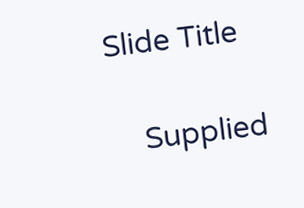Slide Title

    Supplied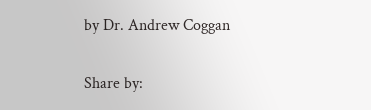by Dr. Andrew Coggan

Share by: